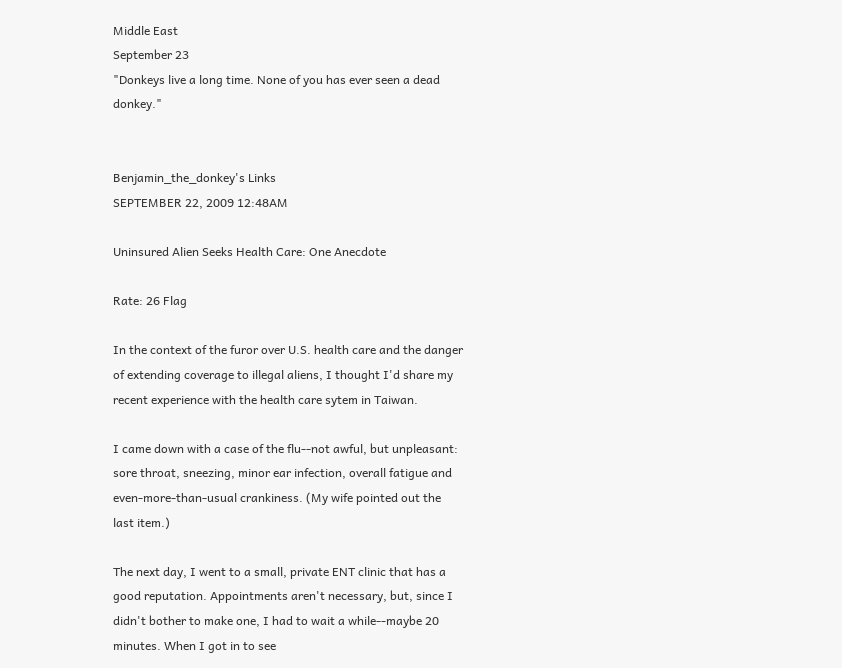Middle East
September 23
"Donkeys live a long time. None of you has ever seen a dead donkey."


Benjamin_the_donkey's Links
SEPTEMBER 22, 2009 12:48AM

Uninsured Alien Seeks Health Care: One Anecdote

Rate: 26 Flag

In the context of the furor over U.S. health care and the danger of extending coverage to illegal aliens, I thought I'd share my recent experience with the health care sytem in Taiwan.

I came down with a case of the flu--not awful, but unpleasant: sore throat, sneezing, minor ear infection, overall fatigue and even-more-than-usual crankiness. (My wife pointed out the last item.)

The next day, I went to a small, private ENT clinic that has a good reputation. Appointments aren't necessary, but, since I didn't bother to make one, I had to wait a while--maybe 20 minutes. When I got in to see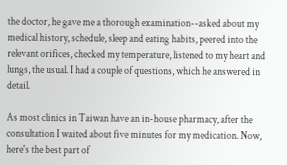the doctor, he gave me a thorough examination--asked about my medical history, schedule, sleep and eating habits, peered into the relevant orifices, checked my temperature, listened to my heart and lungs, the usual. I had a couple of questions, which he answered in detail.

As most clinics in Taiwan have an in-house pharmacy, after the consultation I waited about five minutes for my medication. Now, here's the best part of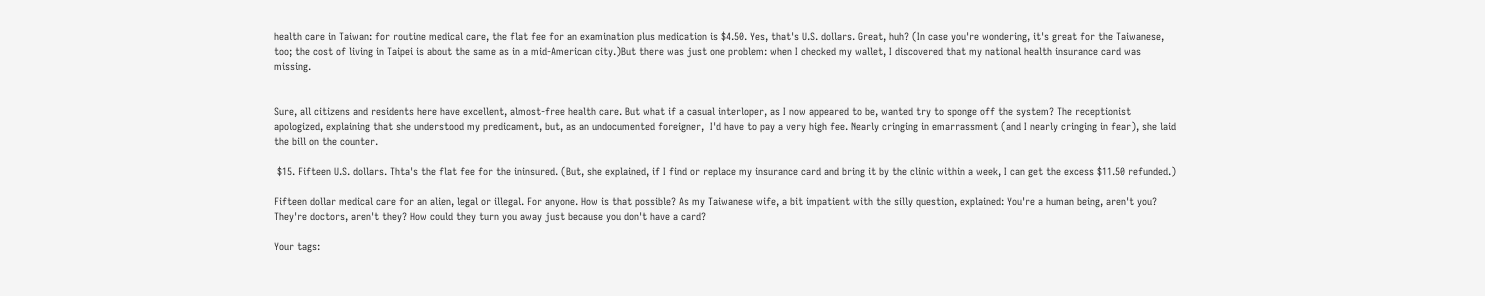health care in Taiwan: for routine medical care, the flat fee for an examination plus medication is $4.50. Yes, that's U.S. dollars. Great, huh? (In case you're wondering, it's great for the Taiwanese, too; the cost of living in Taipei is about the same as in a mid-American city.)But there was just one problem: when I checked my wallet, I discovered that my national health insurance card was missing.


Sure, all citizens and residents here have excellent, almost-free health care. But what if a casual interloper, as I now appeared to be, wanted try to sponge off the system? The receptionist apologized, explaining that she understood my predicament, but, as an undocumented foreigner,  I'd have to pay a very high fee. Nearly cringing in emarrassment (and I nearly cringing in fear), she laid the bill on the counter.

 $15. Fifteen U.S. dollars. Thta's the flat fee for the ininsured. (But, she explained, if I find or replace my insurance card and bring it by the clinic within a week, I can get the excess $11.50 refunded.)

Fifteen dollar medical care for an alien, legal or illegal. For anyone. How is that possible? As my Taiwanese wife, a bit impatient with the silly question, explained: You're a human being, aren't you? They're doctors, aren't they? How could they turn you away just because you don't have a card?

Your tags: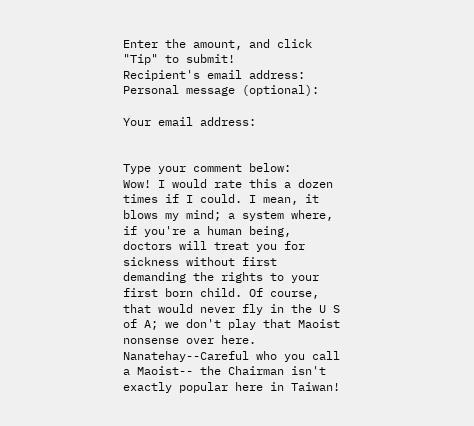Enter the amount, and click "Tip" to submit!
Recipient's email address:
Personal message (optional):

Your email address:


Type your comment below:
Wow! I would rate this a dozen times if I could. I mean, it blows my mind; a system where, if you're a human being, doctors will treat you for sickness without first demanding the rights to your first born child. Of course, that would never fly in the U S of A; we don't play that Maoist nonsense over here.
Nanatehay--Careful who you call a Maoist-- the Chairman isn't exactly popular here in Taiwan!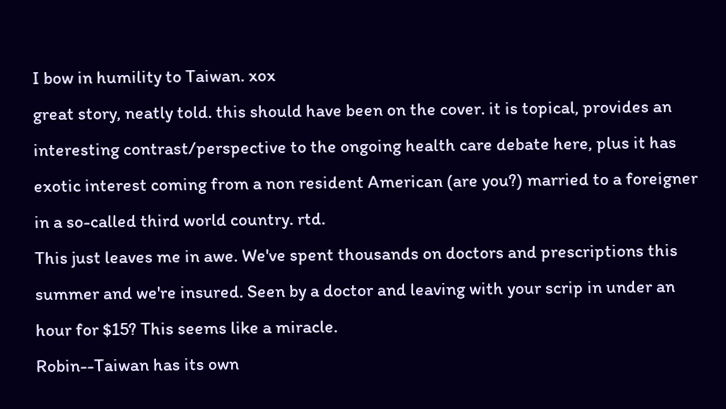I bow in humility to Taiwan. xox
great story, neatly told. this should have been on the cover. it is topical, provides an interesting contrast/perspective to the ongoing health care debate here, plus it has exotic interest coming from a non resident American (are you?) married to a foreigner in a so-called third world country. rtd.
This just leaves me in awe. We've spent thousands on doctors and prescriptions this summer and we're insured. Seen by a doctor and leaving with your scrip in under an hour for $15? This seems like a miracle.
Robin--Taiwan has its own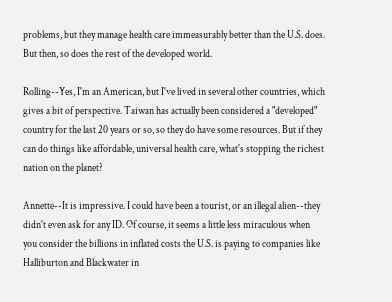problems, but they manage health care immeasurably better than the U.S. does. But then, so does the rest of the developed world.

Rolling--Yes, I'm an American, but I've lived in several other countries, which gives a bit of perspective. Taiwan has actually been considered a "developed" country for the last 20 years or so, so they do have some resources. But if they can do things like affordable, universal health care, what's stopping the richest nation on the planet?

Annette--It is impressive. I could have been a tourist, or an illegal alien--they didn't even ask for any ID. Of course, it seems a little less miraculous when you consider the billions in inflated costs the U.S. is paying to companies like Halliburton and Blackwater in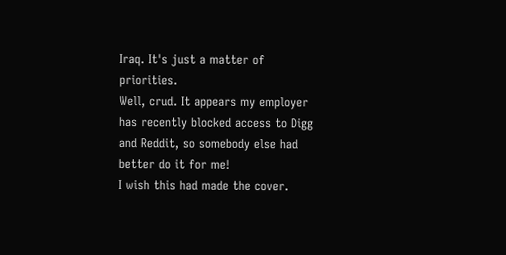Iraq. It's just a matter of priorities.
Well, crud. It appears my employer has recently blocked access to Digg and Reddit, so somebody else had better do it for me!
I wish this had made the cover.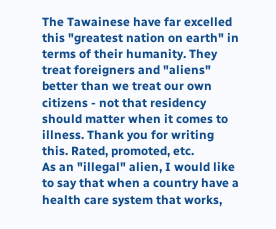The Tawainese have far excelled this "greatest nation on earth" in terms of their humanity. They treat foreigners and "aliens" better than we treat our own citizens - not that residency should matter when it comes to illness. Thank you for writing this. Rated, promoted, etc.
As an "illegal" alien, I would like to say that when a country have a health care system that works,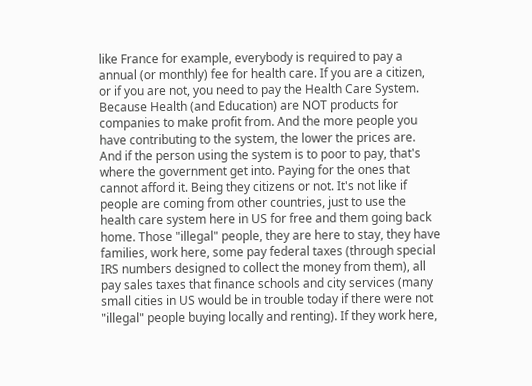like France for example, everybody is required to pay a annual (or monthly) fee for health care. If you are a citizen, or if you are not, you need to pay the Health Care System. Because Health (and Education) are NOT products for companies to make profit from. And the more people you have contributing to the system, the lower the prices are. And if the person using the system is to poor to pay, that's where the government get into. Paying for the ones that cannot afford it. Being they citizens or not. It's not like if people are coming from other countries, just to use the health care system here in US for free and them going back home. Those "illegal" people, they are here to stay, they have families, work here, some pay federal taxes (through special IRS numbers designed to collect the money from them), all pay sales taxes that finance schools and city services (many small cities in US would be in trouble today if there were not "illegal" people buying locally and renting). If they work here,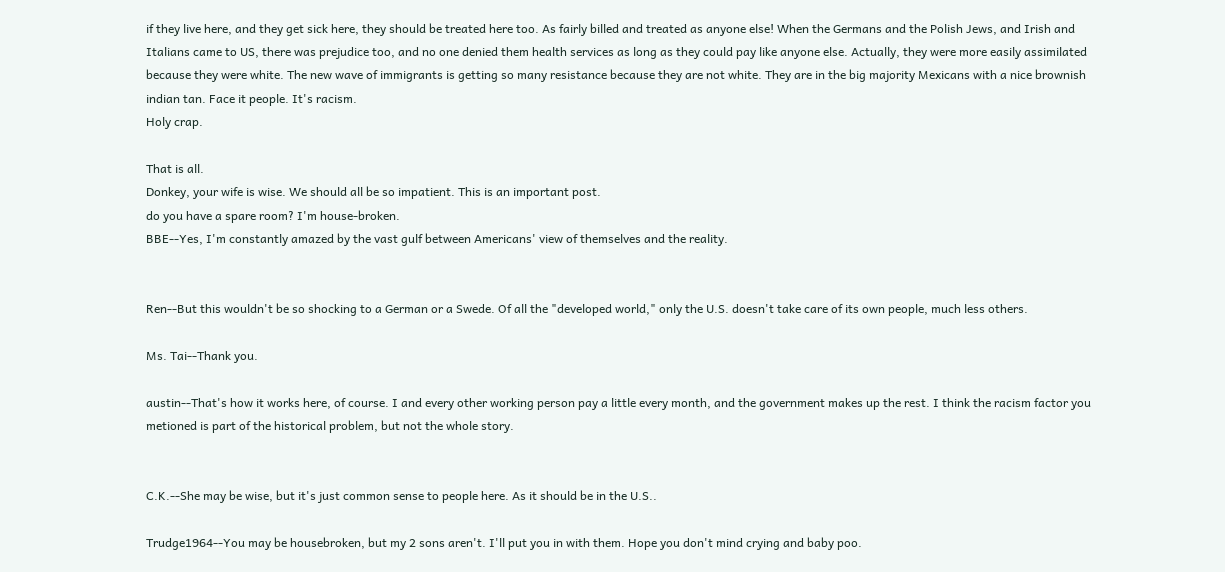if they live here, and they get sick here, they should be treated here too. As fairly billed and treated as anyone else! When the Germans and the Polish Jews, and Irish and Italians came to US, there was prejudice too, and no one denied them health services as long as they could pay like anyone else. Actually, they were more easily assimilated because they were white. The new wave of immigrants is getting so many resistance because they are not white. They are in the big majority Mexicans with a nice brownish indian tan. Face it people. It's racism.
Holy crap.

That is all.
Donkey, your wife is wise. We should all be so impatient. This is an important post.
do you have a spare room? I'm house-broken.
BBE--Yes, I'm constantly amazed by the vast gulf between Americans' view of themselves and the reality.


Ren--But this wouldn't be so shocking to a German or a Swede. Of all the "developed world," only the U.S. doesn't take care of its own people, much less others.

Ms. Tai--Thank you.

austin--That's how it works here, of course. I and every other working person pay a little every month, and the government makes up the rest. I think the racism factor you metioned is part of the historical problem, but not the whole story.


C.K.--She may be wise, but it's just common sense to people here. As it should be in the U.S..

Trudge1964--You may be housebroken, but my 2 sons aren't. I'll put you in with them. Hope you don't mind crying and baby poo.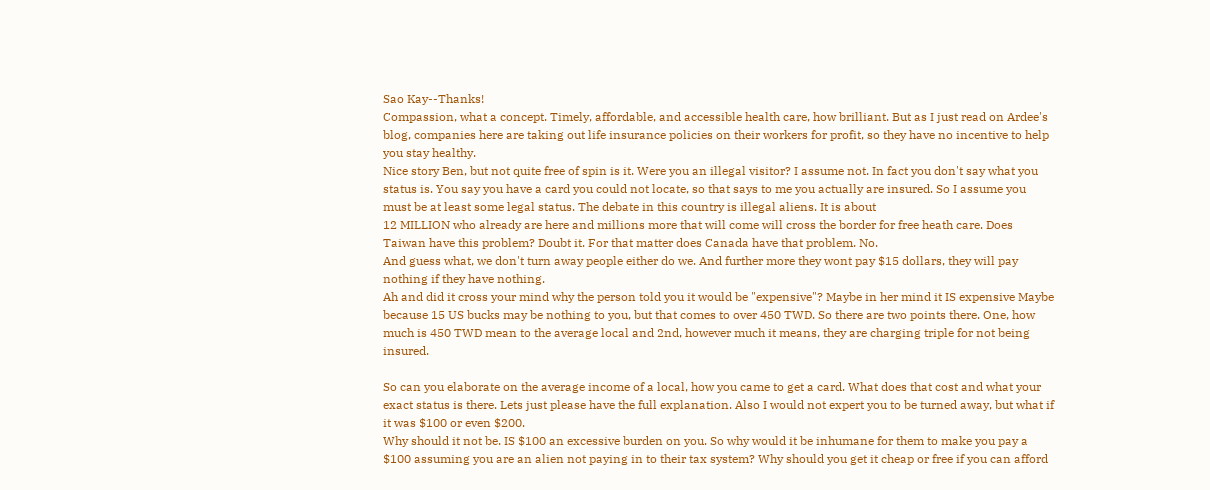Sao Kay--Thanks!
Compassion, what a concept. Timely, affordable, and accessible health care, how brilliant. But as I just read on Ardee's blog, companies here are taking out life insurance policies on their workers for profit, so they have no incentive to help you stay healthy.
Nice story Ben, but not quite free of spin is it. Were you an illegal visitor? I assume not. In fact you don't say what you status is. You say you have a card you could not locate, so that says to me you actually are insured. So I assume you must be at least some legal status. The debate in this country is illegal aliens. It is about
12 MILLION who already are here and millions more that will come will cross the border for free heath care. Does Taiwan have this problem? Doubt it. For that matter does Canada have that problem. No.
And guess what, we don't turn away people either do we. And further more they wont pay $15 dollars, they will pay nothing if they have nothing.
Ah and did it cross your mind why the person told you it would be "expensive"? Maybe in her mind it IS expensive Maybe because 15 US bucks may be nothing to you, but that comes to over 450 TWD. So there are two points there. One, how much is 450 TWD mean to the average local and 2nd, however much it means, they are charging triple for not being insured.

So can you elaborate on the average income of a local, how you came to get a card. What does that cost and what your exact status is there. Lets just please have the full explanation. Also I would not expert you to be turned away, but what if it was $100 or even $200.
Why should it not be. IS $100 an excessive burden on you. So why would it be inhumane for them to make you pay a $100 assuming you are an alien not paying in to their tax system? Why should you get it cheap or free if you can afford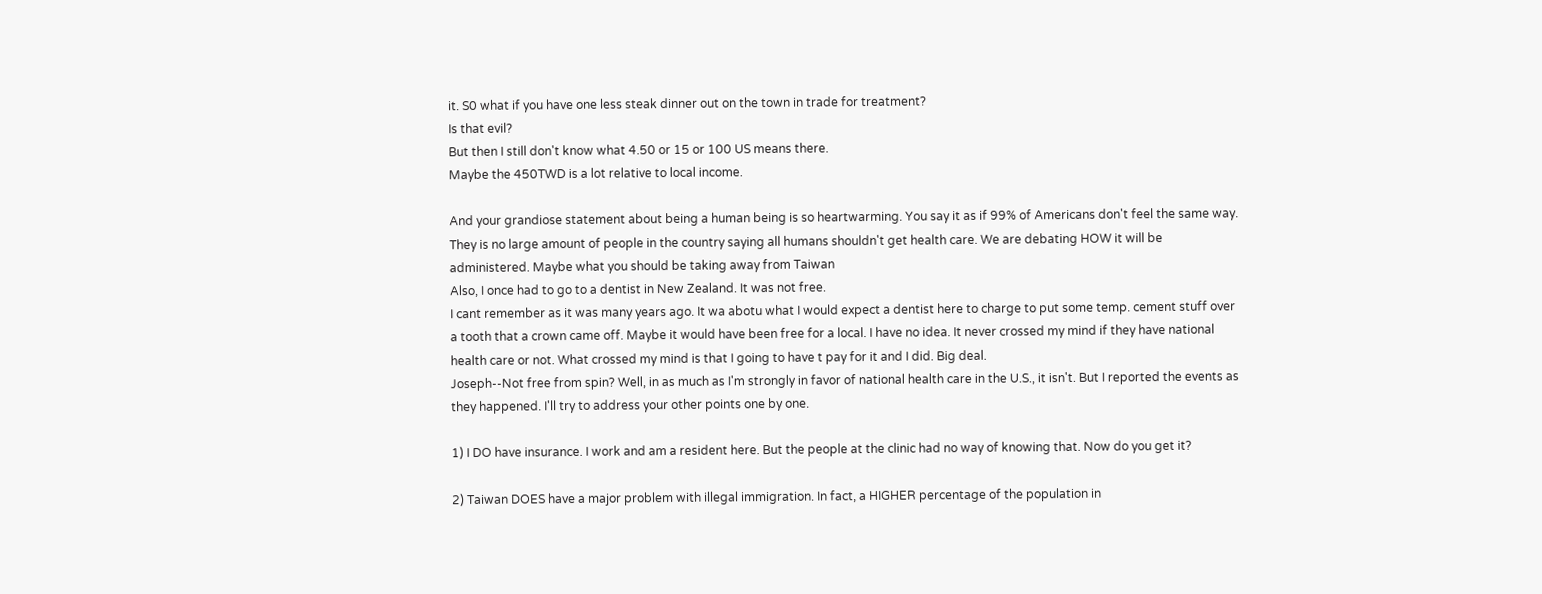it. S0 what if you have one less steak dinner out on the town in trade for treatment?
Is that evil?
But then I still don't know what 4.50 or 15 or 100 US means there.
Maybe the 450TWD is a lot relative to local income.

And your grandiose statement about being a human being is so heartwarming. You say it as if 99% of Americans don't feel the same way. They is no large amount of people in the country saying all humans shouldn't get health care. We are debating HOW it will be administered. Maybe what you should be taking away from Taiwan
Also, I once had to go to a dentist in New Zealand. It was not free.
I cant remember as it was many years ago. It wa abotu what I would expect a dentist here to charge to put some temp. cement stuff over a tooth that a crown came off. Maybe it would have been free for a local. I have no idea. It never crossed my mind if they have national health care or not. What crossed my mind is that I going to have t pay for it and I did. Big deal.
Joseph--Not free from spin? Well, in as much as I'm strongly in favor of national health care in the U.S., it isn't. But I reported the events as they happened. I'll try to address your other points one by one.

1) I DO have insurance. I work and am a resident here. But the people at the clinic had no way of knowing that. Now do you get it?

2) Taiwan DOES have a major problem with illegal immigration. In fact, a HIGHER percentage of the population in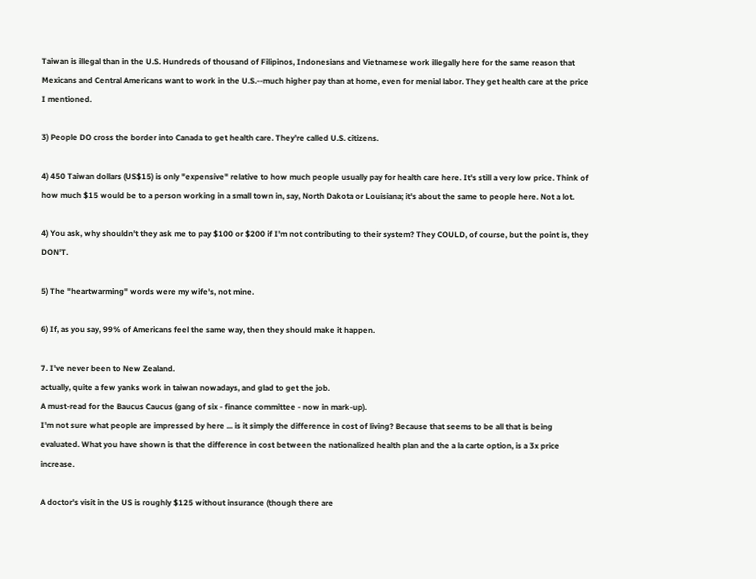Taiwan is illegal than in the U.S. Hundreds of thousand of Filipinos, Indonesians and Vietnamese work illegally here for the same reason that Mexicans and Central Americans want to work in the U.S.--much higher pay than at home, even for menial labor. They get health care at the price I mentioned.

3) People DO cross the border into Canada to get health care. They're called U.S. citizens.

4) 450 Taiwan dollars (US$15) is only "expensive" relative to how much people usually pay for health care here. It's still a very low price. Think of how much $15 would be to a person working in a small town in, say, North Dakota or Louisiana; it's about the same to people here. Not a lot.

4) You ask, why shouldn't they ask me to pay $100 or $200 if I'm not contributing to their system? They COULD, of course, but the point is, they DON'T.

5) The "heartwarming" words were my wife's, not mine.

6) If, as you say, 99% of Americans feel the same way, then they should make it happen.

7. I've never been to New Zealand.
actually, quite a few yanks work in taiwan nowadays, and glad to get the job.
A must-read for the Baucus Caucus (gang of six - finance committee - now in mark-up).
I'm not sure what people are impressed by here ... is it simply the difference in cost of living? Because that seems to be all that is being evaluated. What you have shown is that the difference in cost between the nationalized health plan and the a la carte option, is a 3x price increase.

A doctor's visit in the US is roughly $125 without insurance (though there are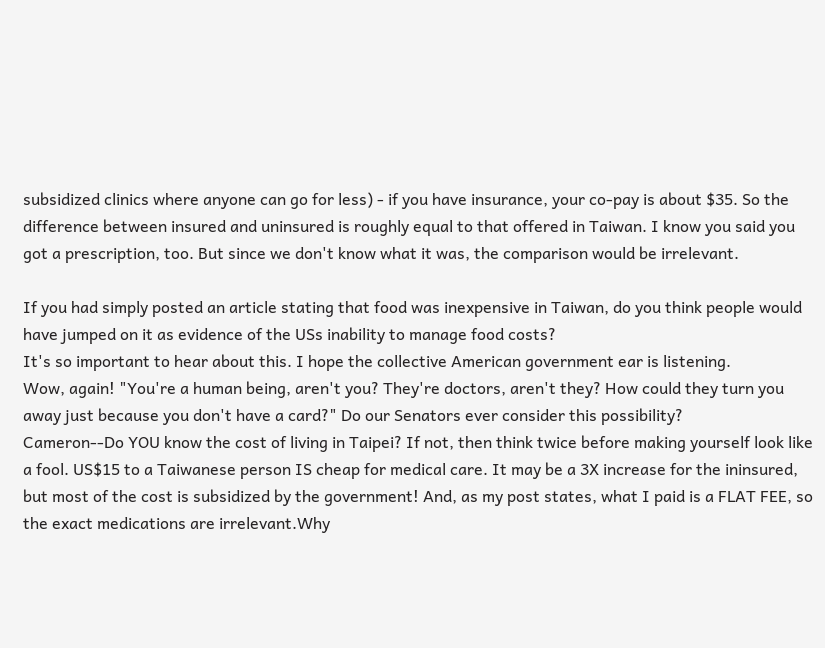subsidized clinics where anyone can go for less) - if you have insurance, your co-pay is about $35. So the difference between insured and uninsured is roughly equal to that offered in Taiwan. I know you said you got a prescription, too. But since we don't know what it was, the comparison would be irrelevant.

If you had simply posted an article stating that food was inexpensive in Taiwan, do you think people would have jumped on it as evidence of the USs inability to manage food costs?
It's so important to hear about this. I hope the collective American government ear is listening.
Wow, again! "You're a human being, aren't you? They're doctors, aren't they? How could they turn you away just because you don't have a card?" Do our Senators ever consider this possibility?
Cameron--Do YOU know the cost of living in Taipei? If not, then think twice before making yourself look like a fool. US$15 to a Taiwanese person IS cheap for medical care. It may be a 3X increase for the ininsured, but most of the cost is subsidized by the government! And, as my post states, what I paid is a FLAT FEE, so the exact medications are irrelevant.Why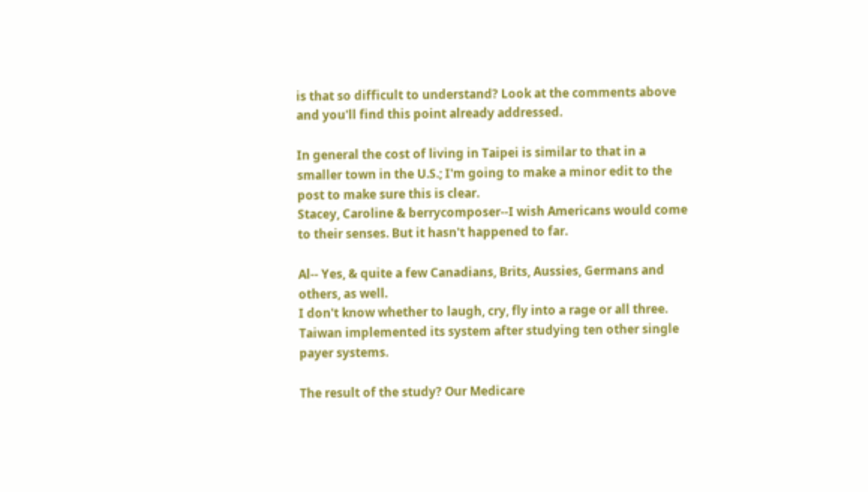is that so difficult to understand? Look at the comments above and you'll find this point already addressed.

In general the cost of living in Taipei is similar to that in a smaller town in the U.S.; I'm going to make a minor edit to the post to make sure this is clear.
Stacey, Caroline & berrycomposer--I wish Americans would come to their senses. But it hasn't happened to far.

Al-- Yes, & quite a few Canadians, Brits, Aussies, Germans and others, as well.
I don't know whether to laugh, cry, fly into a rage or all three. Taiwan implemented its system after studying ten other single payer systems.

The result of the study? Our Medicare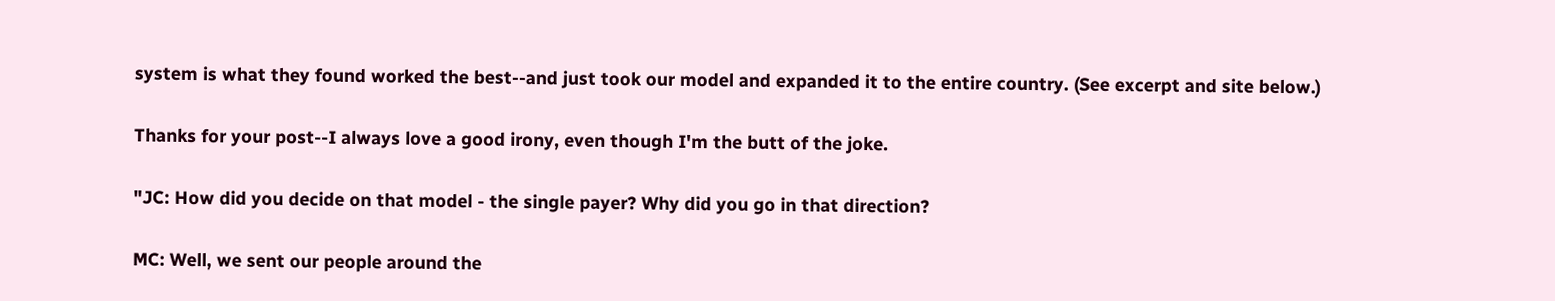system is what they found worked the best--and just took our model and expanded it to the entire country. (See excerpt and site below.)

Thanks for your post--I always love a good irony, even though I'm the butt of the joke.

"JC: How did you decide on that model - the single payer? Why did you go in that direction?

MC: Well, we sent our people around the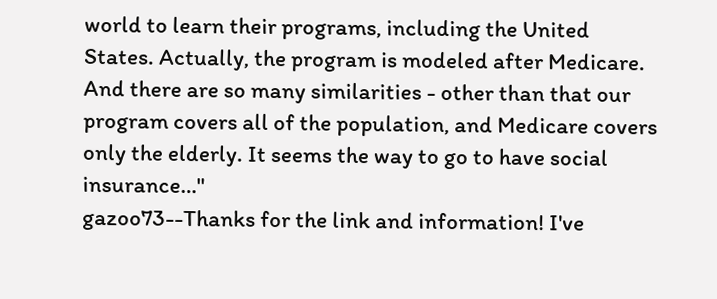world to learn their programs, including the United States. Actually, the program is modeled after Medicare. And there are so many similarities - other than that our program covers all of the population, and Medicare covers only the elderly. It seems the way to go to have social insurance…"
gazoo73--Thanks for the link and information! I've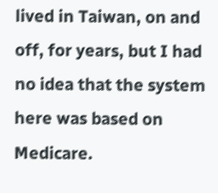lived in Taiwan, on and off, for years, but I had no idea that the system here was based on Medicare.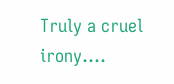Truly a cruel irony....